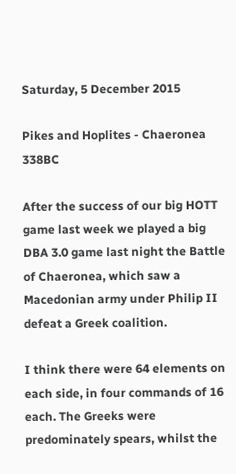Saturday, 5 December 2015

Pikes and Hoplites - Chaeronea 338BC

After the success of our big HOTT game last week we played a big DBA 3.0 game last night the Battle of Chaeronea, which saw a Macedonian army under Philip II defeat a Greek coalition.

I think there were 64 elements on each side, in four commands of 16 each. The Greeks were predominately spears, whilst the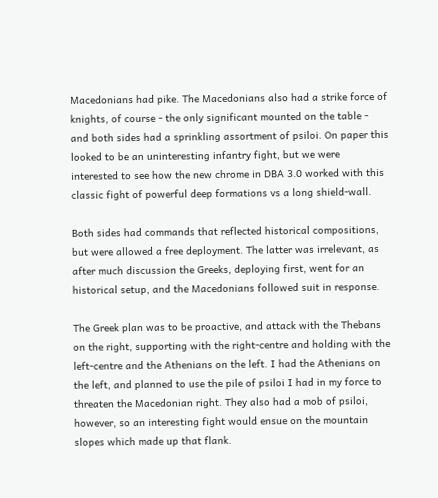Macedonians had pike. The Macedonians also had a strike force of knights, of course - the only significant mounted on the table - and both sides had a sprinkling assortment of psiloi. On paper this looked to be an uninteresting infantry fight, but we were interested to see how the new chrome in DBA 3.0 worked with this classic fight of powerful deep formations vs a long shield-wall.

Both sides had commands that reflected historical compositions, but were allowed a free deployment. The latter was irrelevant, as after much discussion the Greeks, deploying first, went for an historical setup, and the Macedonians followed suit in response.

The Greek plan was to be proactive, and attack with the Thebans on the right, supporting with the right-centre and holding with the left-centre and the Athenians on the left. I had the Athenians on the left, and planned to use the pile of psiloi I had in my force to threaten the Macedonian right. They also had a mob of psiloi, however, so an interesting fight would ensue on the mountain slopes which made up that flank.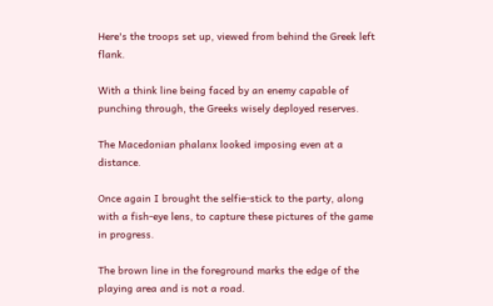Here's the troops set up, viewed from behind the Greek left flank.

With a think line being faced by an enemy capable of punching through, the Greeks wisely deployed reserves.

The Macedonian phalanx looked imposing even at a distance.

Once again I brought the selfie-stick to the party, along with a fish-eye lens, to capture these pictures of the game in progress.

The brown line in the foreground marks the edge of the playing area and is not a road.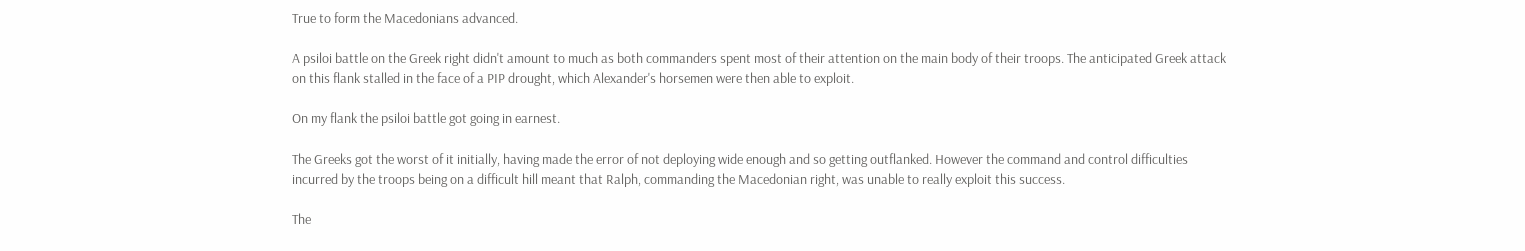True to form the Macedonians advanced.

A psiloi battle on the Greek right didn't amount to much as both commanders spent most of their attention on the main body of their troops. The anticipated Greek attack on this flank stalled in the face of a PIP drought, which Alexander's horsemen were then able to exploit.

On my flank the psiloi battle got going in earnest.

The Greeks got the worst of it initially, having made the error of not deploying wide enough and so getting outflanked. However the command and control difficulties incurred by the troops being on a difficult hill meant that Ralph, commanding the Macedonian right, was unable to really exploit this success.

The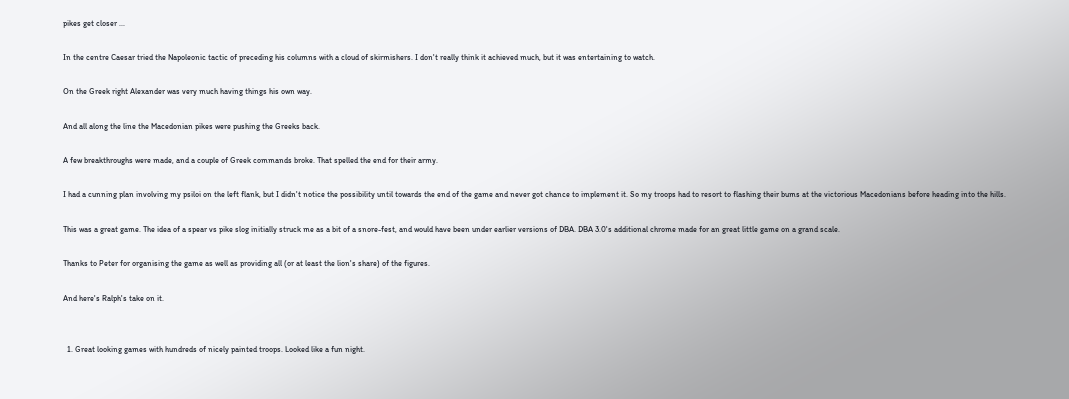pikes get closer ...

In the centre Caesar tried the Napoleonic tactic of preceding his columns with a cloud of skirmishers. I don't really think it achieved much, but it was entertaining to watch.

On the Greek right Alexander was very much having things his own way.

And all along the line the Macedonian pikes were pushing the Greeks back.

A few breakthroughs were made, and a couple of Greek commands broke. That spelled the end for their army.

I had a cunning plan involving my psiloi on the left flank, but I didn't notice the possibility until towards the end of the game and never got chance to implement it. So my troops had to resort to flashing their bums at the victorious Macedonians before heading into the hills.

This was a great game. The idea of a spear vs pike slog initially struck me as a bit of a snore-fest, and would have been under earlier versions of DBA. DBA 3.0's additional chrome made for an great little game on a grand scale.

Thanks to Peter for organising the game as well as providing all (or at least the lion's share) of the figures.

And here's Ralph's take on it.


  1. Great looking games with hundreds of nicely painted troops. Looked like a fun night.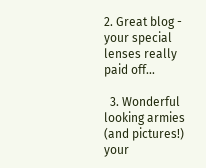2. Great blog - your special lenses really paid off...

  3. Wonderful looking armies (and pictures!) your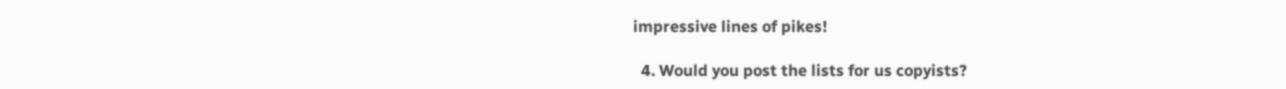impressive lines of pikes!

  4. Would you post the lists for us copyists?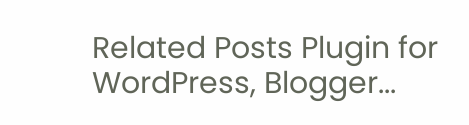Related Posts Plugin for WordPress, Blogger...